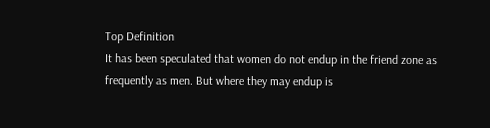Top Definition
It has been speculated that women do not endup in the friend zone as frequently as men. But where they may endup is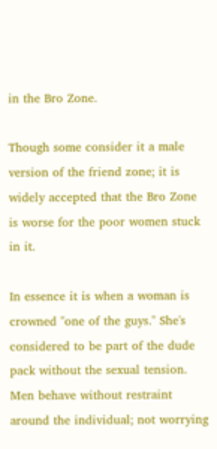in the Bro Zone.

Though some consider it a male version of the friend zone; it is widely accepted that the Bro Zone is worse for the poor women stuck in it.

In essence it is when a woman is crowned "one of the guys." She's considered to be part of the dude pack without the sexual tension. Men behave without restraint around the individual; not worrying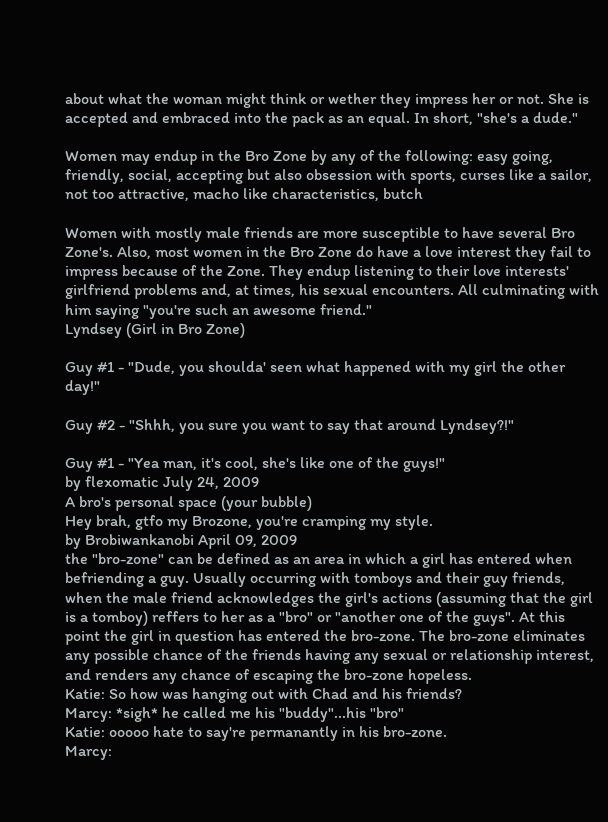about what the woman might think or wether they impress her or not. She is accepted and embraced into the pack as an equal. In short, "she's a dude."

Women may endup in the Bro Zone by any of the following: easy going, friendly, social, accepting but also obsession with sports, curses like a sailor, not too attractive, macho like characteristics, butch

Women with mostly male friends are more susceptible to have several Bro Zone's. Also, most women in the Bro Zone do have a love interest they fail to impress because of the Zone. They endup listening to their love interests' girlfriend problems and, at times, his sexual encounters. All culminating with him saying "you're such an awesome friend."
Lyndsey (Girl in Bro Zone)

Guy #1 - "Dude, you shoulda' seen what happened with my girl the other day!"

Guy #2 - "Shhh, you sure you want to say that around Lyndsey?!"

Guy #1 - "Yea man, it's cool, she's like one of the guys!"
by flexomatic July 24, 2009
A bro's personal space (your bubble)
Hey brah, gtfo my Brozone, you're cramping my style.
by Brobiwankanobi April 09, 2009
the "bro-zone" can be defined as an area in which a girl has entered when befriending a guy. Usually occurring with tomboys and their guy friends, when the male friend acknowledges the girl's actions (assuming that the girl is a tomboy) reffers to her as a "bro" or "another one of the guys". At this point the girl in question has entered the bro-zone. The bro-zone eliminates any possible chance of the friends having any sexual or relationship interest, and renders any chance of escaping the bro-zone hopeless.
Katie: So how was hanging out with Chad and his friends?
Marcy: *sigh* he called me his "buddy"...his "bro"
Katie: ooooo hate to say're permanantly in his bro-zone.
Marcy: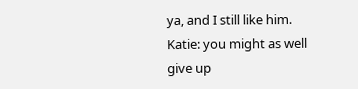ya, and I still like him.
Katie: you might as well give up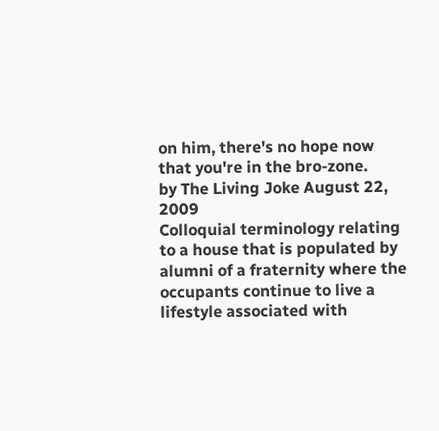on him, there's no hope now that you're in the bro-zone.
by The Living Joke August 22, 2009
Colloquial terminology relating to a house that is populated by alumni of a fraternity where the occupants continue to live a lifestyle associated with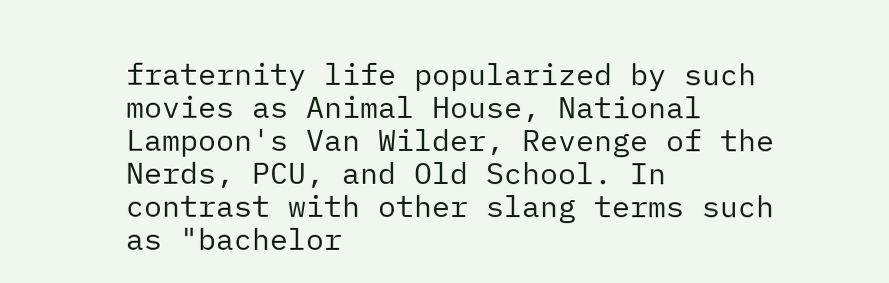fraternity life popularized by such movies as Animal House, National Lampoon's Van Wilder, Revenge of the Nerds, PCU, and Old School. In contrast with other slang terms such as "bachelor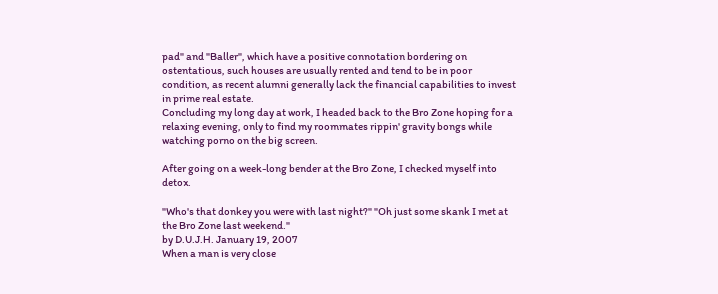pad" and "Baller", which have a positive connotation bordering on ostentatious, such houses are usually rented and tend to be in poor condition, as recent alumni generally lack the financial capabilities to invest in prime real estate.
Concluding my long day at work, I headed back to the Bro Zone hoping for a relaxing evening, only to find my roommates rippin' gravity bongs while watching porno on the big screen.

After going on a week-long bender at the Bro Zone, I checked myself into detox.

"Who's that donkey you were with last night?" "Oh just some skank I met at the Bro Zone last weekend."
by D.U.J.H. January 19, 2007
When a man is very close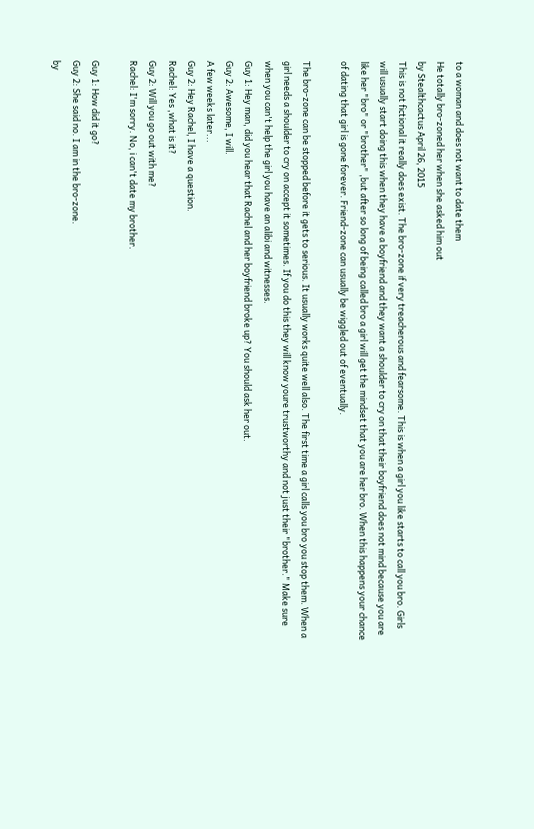to a woman and does not want to date them
He totally bro-zoned her when she asked him out
by Stealthcactus April 26, 2015
This is not fictional it really does exist. The bro-zone if very treacherous and fearsome. This is when a girl you like starts to call you bro. Girls will usually start doing this when they have a boyfriend and they want a shoulder to cry on that their boyfriend does not mind because you are like her "bro" or "brother" ,but after so long of being called bro a girl will get the mindset that you are her bro. When this happens your chance of dating that girl is gone forever. Friend-zone can usually be wiggled out of eventually.

The bro-zone can be stopped before it gets to serious. It usually works quite well also. The first time a girl calls you bro you stop them. When a girl needs a shoulder to cry on accept it sometimes. If you do this they will know youre trustworthy and not just their "brother." Make sure when you can't help the girl you have an alibi and witnesses.
Guy 1: Hey man, did you hear that Rachel and her boyfriend broke up? You should ask her out.
Guy 2: Awesome, I will.
A few weeks later...
Guy 2: Hey Rachel, I have a question.
Rachel: Yes ,what is it?
Guy 2: Will you go out with me?
Rachel: I'm sorry. No, i can't date my brother.

Guy 1: How did it go?
Guy 2: She said no. I am in the bro-zone.
by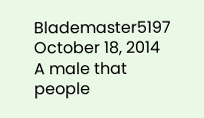Blademaster5197 October 18, 2014
A male that people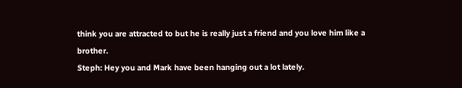think you are attracted to but he is really just a friend and you love him like a brother.
Steph: Hey you and Mark have been hanging out a lot lately.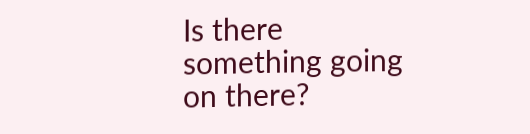Is there something going on there?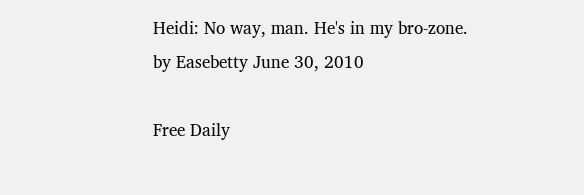Heidi: No way, man. He's in my bro-zone.
by Easebetty June 30, 2010

Free Daily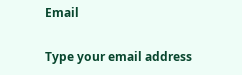Email

Type your email address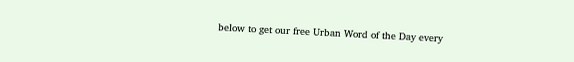below to get our free Urban Word of the Day every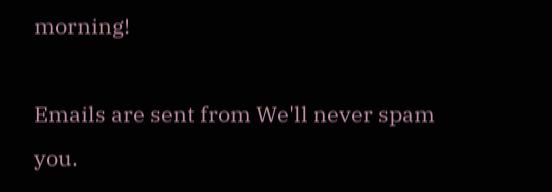morning!

Emails are sent from We'll never spam you.